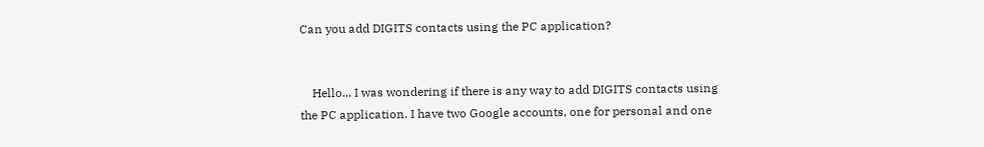Can you add DIGITS contacts using the PC application?


    Hello... I was wondering if there is any way to add DIGITS contacts using the PC application. I have two Google accounts, one for personal and one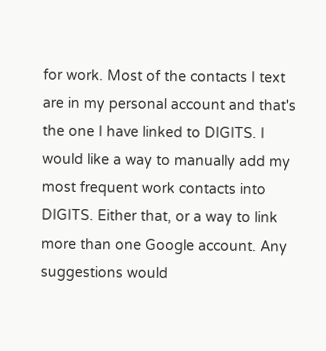for work. Most of the contacts I text are in my personal account and that's the one I have linked to DIGITS. I would like a way to manually add my most frequent work contacts into DIGITS. Either that, or a way to link more than one Google account. Any suggestions would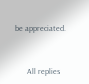be appreciated.



      All replies